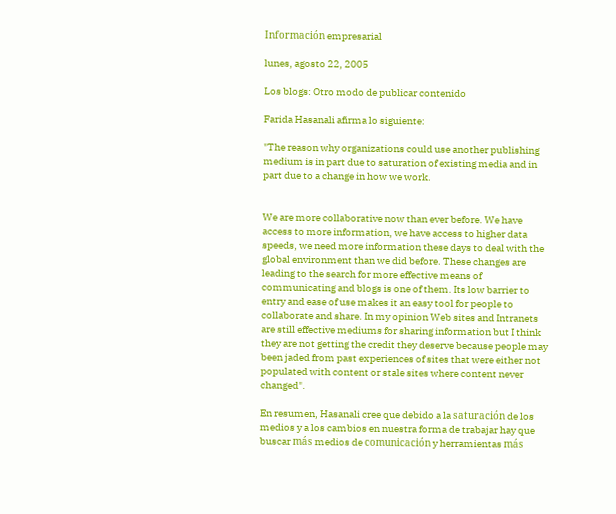Información empresarial

lunes, agosto 22, 2005

Los blogs: Otro modo de publicar contenido

Farida Hasanali afirma lo siguiente:

"The reason why organizations could use another publishing medium is in part due to saturation of existing media and in part due to a change in how we work.


We are more collaborative now than ever before. We have access to more information, we have access to higher data speeds, we need more information these days to deal with the global environment than we did before. These changes are leading to the search for more effective means of communicating and blogs is one of them. Its low barrier to entry and ease of use makes it an easy tool for people to collaborate and share. In my opinion Web sites and Intranets are still effective mediums for sharing information but I think they are not getting the credit they deserve because people may been jaded from past experiences of sites that were either not populated with content or stale sites where content never changed".

En resumen, Hasanali cree que debido a la saturación de los medios y a los cambios en nuestra forma de trabajar hay que buscar más medios de comunicación y herramientas más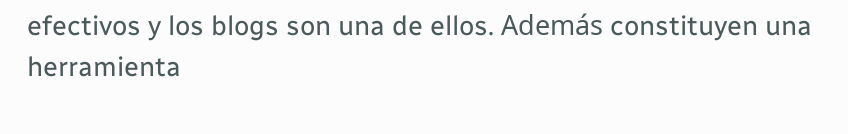efectivos y los blogs son una de ellos. Además constituyen una herramienta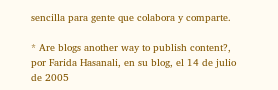sencilla para gente que colabora y comparte.

* Are blogs another way to publish content?, por Farida Hasanali, en su blog, el 14 de julio de 2005